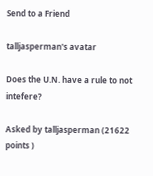Send to a Friend

talljasperman's avatar

Does the U.N. have a rule to not intefere?

Asked by talljasperman (21622 points )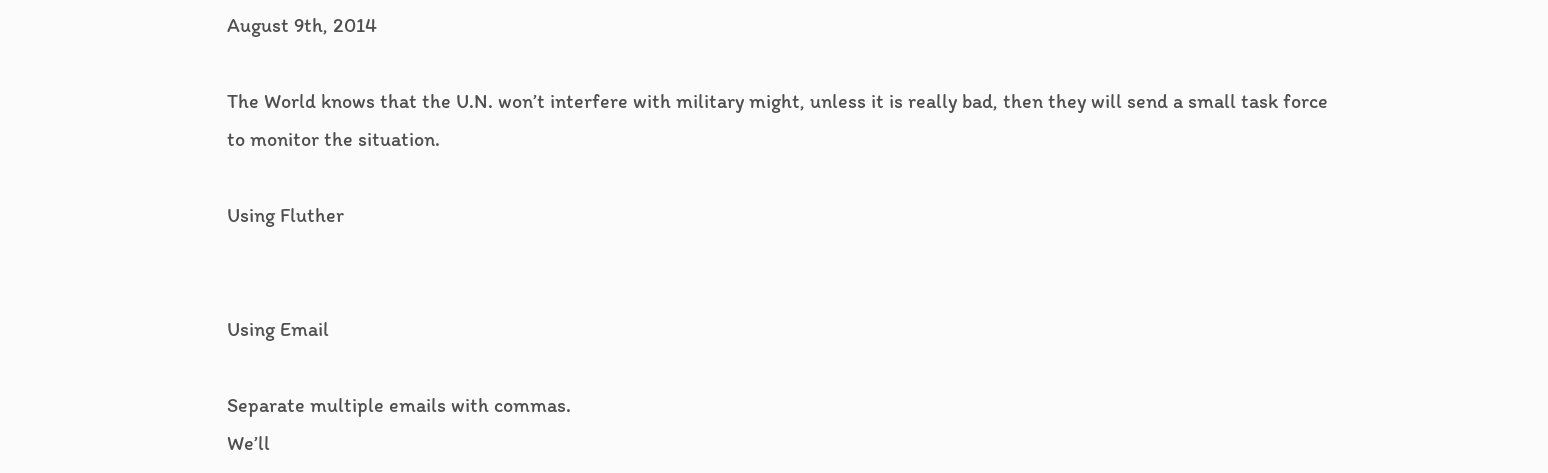August 9th, 2014

The World knows that the U.N. won’t interfere with military might, unless it is really bad, then they will send a small task force to monitor the situation.

Using Fluther


Using Email

Separate multiple emails with commas.
We’ll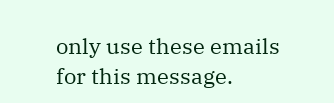only use these emails for this message.